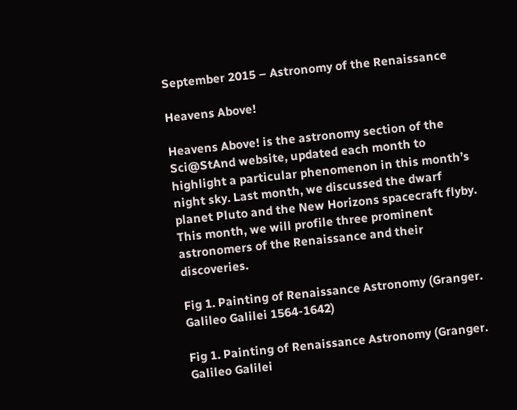September 2015 – Astronomy of the Renaissance

Heavens Above!

Heavens Above! is the astronomy section of the Sci@StAnd website, updated each month to highlight a particular phenomenon in this month’s night sky. Last month, we discussed the dwarf planet Pluto and the New Horizons spacecraft flyby. This month, we will profile three prominent astronomers of the Renaissance and their discoveries.

Fig 1. Painting of Renaissance Astronomy (Granger. Galileo Galilei 1564-1642)

Fig 1. Painting of Renaissance Astronomy (Granger. Galileo Galilei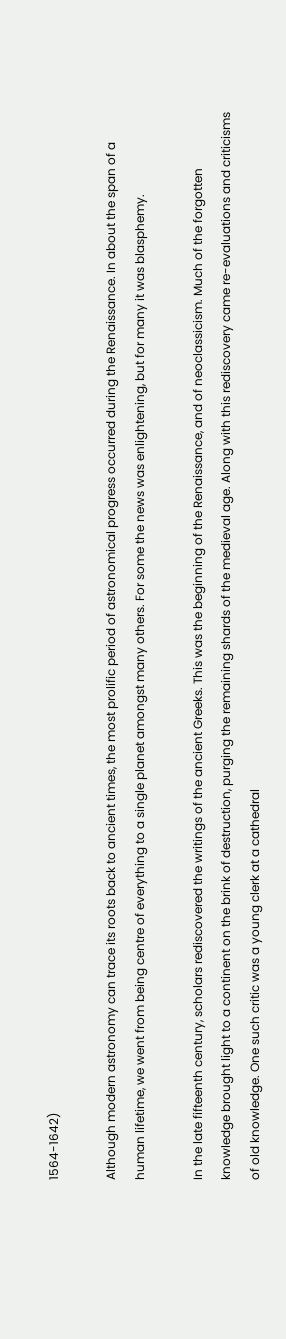1564-1642)

Although modern astronomy can trace its roots back to ancient times, the most prolific period of astronomical progress occurred during the Renaissance. In about the span of a human lifetime, we went from being centre of everything to a single planet amongst many others. For some the news was enlightening, but for many it was blasphemy.

In the late fifteenth century, scholars rediscovered the writings of the ancient Greeks. This was the beginning of the Renaissance, and of neoclassicism. Much of the forgotten knowledge brought light to a continent on the brink of destruction, purging the remaining shards of the medieval age. Along with this rediscovery came re-evaluations and criticisms of old knowledge. One such critic was a young clerk at a cathedral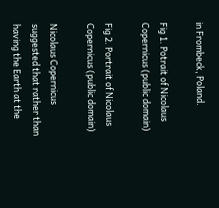in Frombeck, Poland.

Fig 1. Potrait of Nicolaus Copernicus (public domain)

Fig 2. Portrait of Nicolaus Copernicus (public domain)

Nicolaus Copernicus suggested that rather than having the Earth at the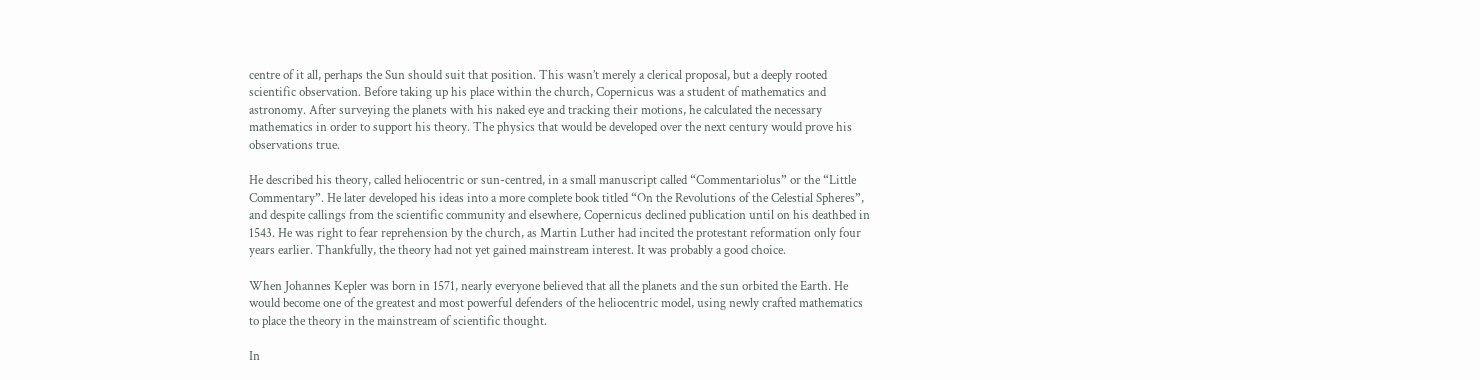centre of it all, perhaps the Sun should suit that position. This wasn’t merely a clerical proposal, but a deeply rooted scientific observation. Before taking up his place within the church, Copernicus was a student of mathematics and astronomy. After surveying the planets with his naked eye and tracking their motions, he calculated the necessary mathematics in order to support his theory. The physics that would be developed over the next century would prove his observations true.

He described his theory, called heliocentric or sun-centred, in a small manuscript called “Commentariolus” or the “Little Commentary”. He later developed his ideas into a more complete book titled “On the Revolutions of the Celestial Spheres”, and despite callings from the scientific community and elsewhere, Copernicus declined publication until on his deathbed in 1543. He was right to fear reprehension by the church, as Martin Luther had incited the protestant reformation only four years earlier. Thankfully, the theory had not yet gained mainstream interest. It was probably a good choice.

When Johannes Kepler was born in 1571, nearly everyone believed that all the planets and the sun orbited the Earth. He would become one of the greatest and most powerful defenders of the heliocentric model, using newly crafted mathematics to place the theory in the mainstream of scientific thought.

In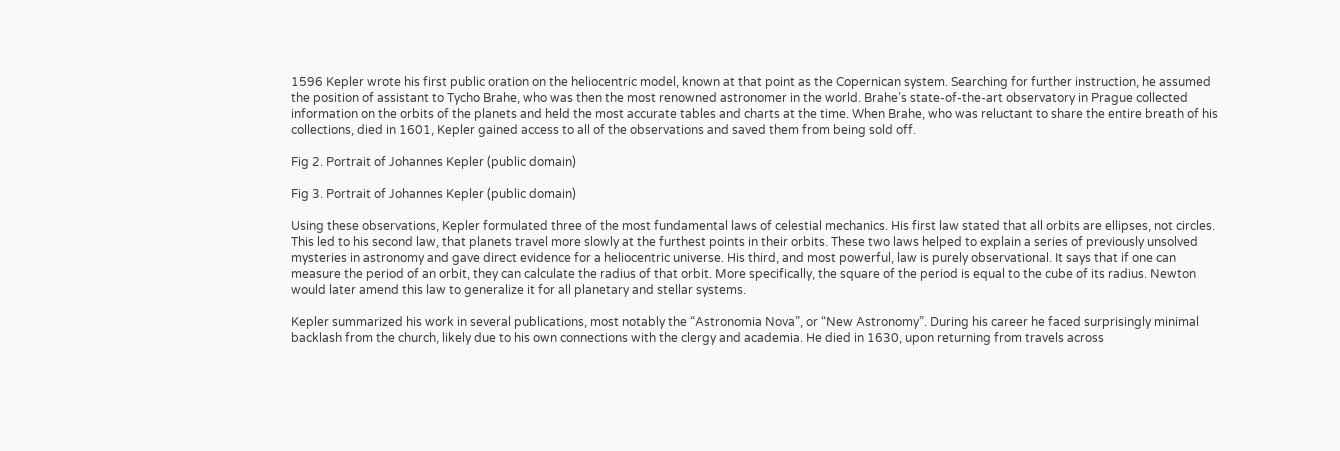1596 Kepler wrote his first public oration on the heliocentric model, known at that point as the Copernican system. Searching for further instruction, he assumed the position of assistant to Tycho Brahe, who was then the most renowned astronomer in the world. Brahe’s state-of-the-art observatory in Prague collected information on the orbits of the planets and held the most accurate tables and charts at the time. When Brahe, who was reluctant to share the entire breath of his collections, died in 1601, Kepler gained access to all of the observations and saved them from being sold off.

Fig 2. Portrait of Johannes Kepler (public domain)

Fig 3. Portrait of Johannes Kepler (public domain)

Using these observations, Kepler formulated three of the most fundamental laws of celestial mechanics. His first law stated that all orbits are ellipses, not circles. This led to his second law, that planets travel more slowly at the furthest points in their orbits. These two laws helped to explain a series of previously unsolved mysteries in astronomy and gave direct evidence for a heliocentric universe. His third, and most powerful, law is purely observational. It says that if one can measure the period of an orbit, they can calculate the radius of that orbit. More specifically, the square of the period is equal to the cube of its radius. Newton would later amend this law to generalize it for all planetary and stellar systems.

Kepler summarized his work in several publications, most notably the “Astronomia Nova”, or “New Astronomy”. During his career he faced surprisingly minimal backlash from the church, likely due to his own connections with the clergy and academia. He died in 1630, upon returning from travels across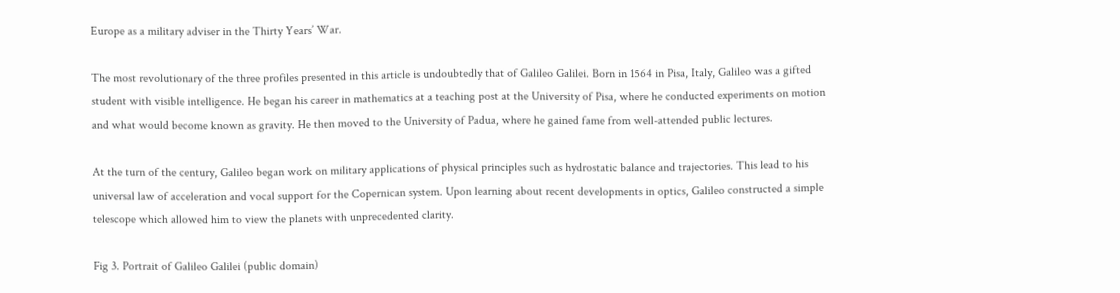Europe as a military adviser in the Thirty Years’ War.

The most revolutionary of the three profiles presented in this article is undoubtedly that of Galileo Galilei. Born in 1564 in Pisa, Italy, Galileo was a gifted student with visible intelligence. He began his career in mathematics at a teaching post at the University of Pisa, where he conducted experiments on motion and what would become known as gravity. He then moved to the University of Padua, where he gained fame from well-attended public lectures.

At the turn of the century, Galileo began work on military applications of physical principles such as hydrostatic balance and trajectories. This lead to his universal law of acceleration and vocal support for the Copernican system. Upon learning about recent developments in optics, Galileo constructed a simple telescope which allowed him to view the planets with unprecedented clarity.

Fig 3. Portrait of Galileo Galilei (public domain)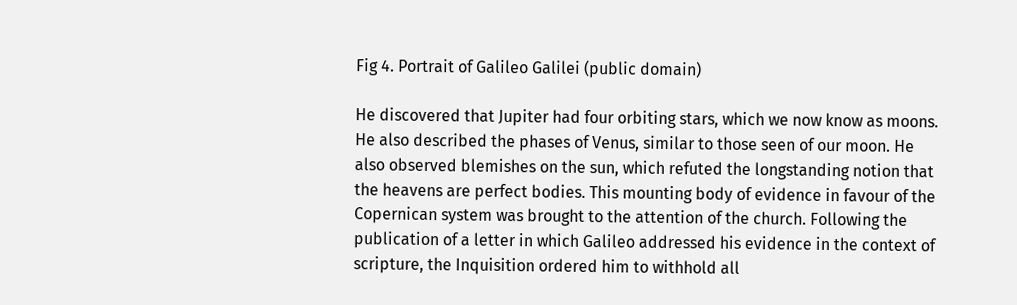Fig 4. Portrait of Galileo Galilei (public domain)

He discovered that Jupiter had four orbiting stars, which we now know as moons. He also described the phases of Venus, similar to those seen of our moon. He also observed blemishes on the sun, which refuted the longstanding notion that the heavens are perfect bodies. This mounting body of evidence in favour of the Copernican system was brought to the attention of the church. Following the publication of a letter in which Galileo addressed his evidence in the context of scripture, the Inquisition ordered him to withhold all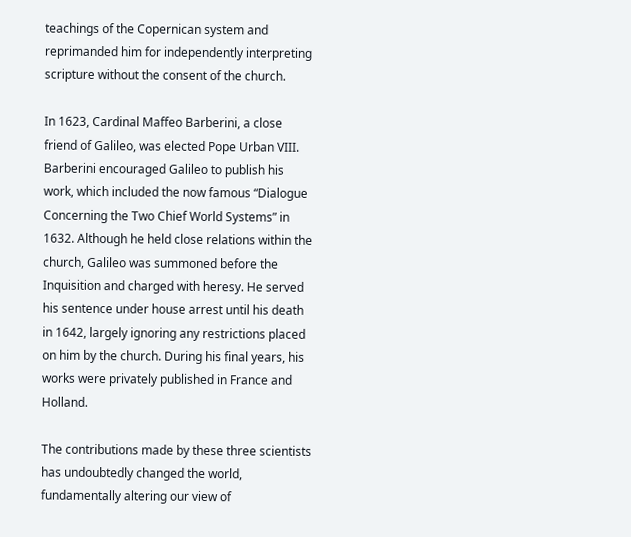teachings of the Copernican system and reprimanded him for independently interpreting scripture without the consent of the church.

In 1623, Cardinal Maffeo Barberini, a close friend of Galileo, was elected Pope Urban VIII. Barberini encouraged Galileo to publish his work, which included the now famous “Dialogue Concerning the Two Chief World Systems” in 1632. Although he held close relations within the church, Galileo was summoned before the Inquisition and charged with heresy. He served his sentence under house arrest until his death in 1642, largely ignoring any restrictions placed on him by the church. During his final years, his works were privately published in France and Holland.

The contributions made by these three scientists has undoubtedly changed the world, fundamentally altering our view of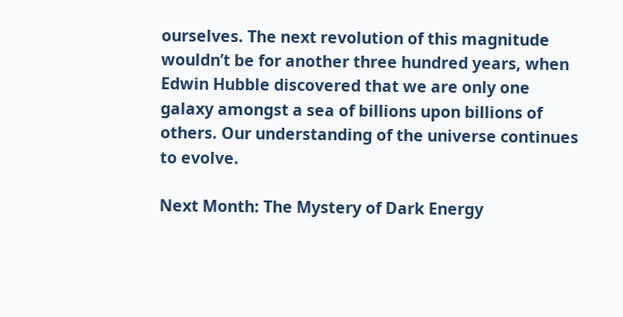ourselves. The next revolution of this magnitude wouldn’t be for another three hundred years, when Edwin Hubble discovered that we are only one galaxy amongst a sea of billions upon billions of others. Our understanding of the universe continues to evolve.

Next Month: The Mystery of Dark Energy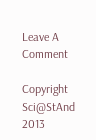Leave A Comment

Copyright Sci@StAnd 2013